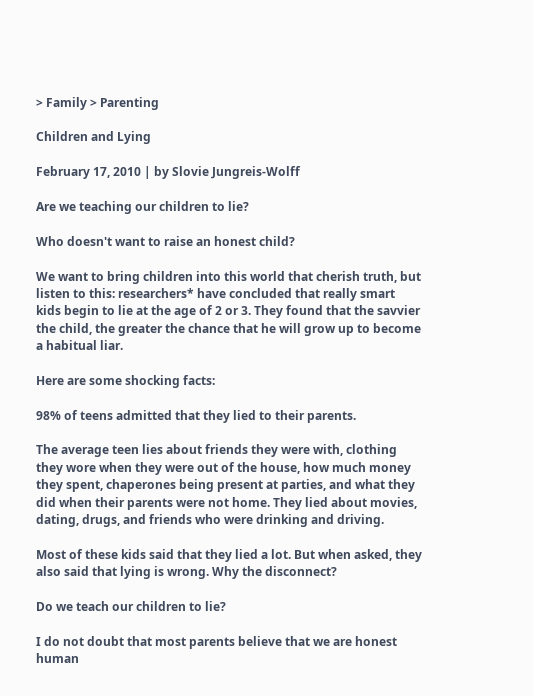> Family > Parenting

Children and Lying

February 17, 2010 | by Slovie Jungreis-Wolff

Are we teaching our children to lie?

Who doesn't want to raise an honest child?

We want to bring children into this world that cherish truth, but listen to this: researchers* have concluded that really smart kids begin to lie at the age of 2 or 3. They found that the savvier the child, the greater the chance that he will grow up to become a habitual liar.

Here are some shocking facts:

98% of teens admitted that they lied to their parents.

The average teen lies about friends they were with, clothing they wore when they were out of the house, how much money they spent, chaperones being present at parties, and what they did when their parents were not home. They lied about movies, dating, drugs, and friends who were drinking and driving.

Most of these kids said that they lied a lot. But when asked, they also said that lying is wrong. Why the disconnect?

Do we teach our children to lie?

I do not doubt that most parents believe that we are honest human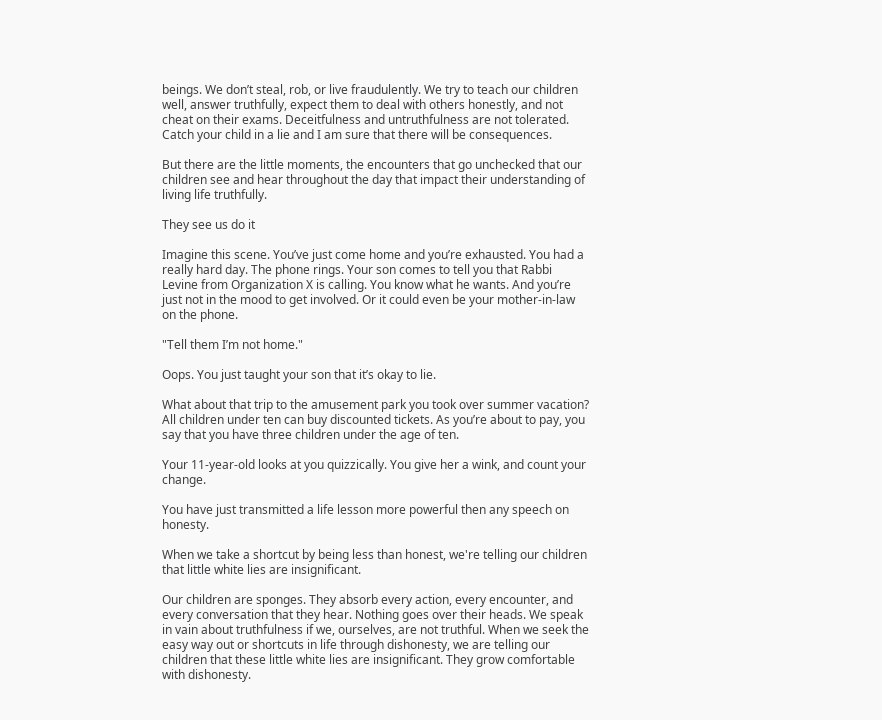beings. We don’t steal, rob, or live fraudulently. We try to teach our children well, answer truthfully, expect them to deal with others honestly, and not cheat on their exams. Deceitfulness and untruthfulness are not tolerated. Catch your child in a lie and I am sure that there will be consequences.

But there are the little moments, the encounters that go unchecked that our children see and hear throughout the day that impact their understanding of living life truthfully.

They see us do it

Imagine this scene. You’ve just come home and you’re exhausted. You had a really hard day. The phone rings. Your son comes to tell you that Rabbi Levine from Organization X is calling. You know what he wants. And you’re just not in the mood to get involved. Or it could even be your mother-in-law on the phone.

"Tell them I’m not home."

Oops. You just taught your son that it’s okay to lie.

What about that trip to the amusement park you took over summer vacation? All children under ten can buy discounted tickets. As you’re about to pay, you say that you have three children under the age of ten.

Your 11-year-old looks at you quizzically. You give her a wink, and count your change.

You have just transmitted a life lesson more powerful then any speech on honesty.

When we take a shortcut by being less than honest, we're telling our children that little white lies are insignificant.

Our children are sponges. They absorb every action, every encounter, and every conversation that they hear. Nothing goes over their heads. We speak in vain about truthfulness if we, ourselves, are not truthful. When we seek the easy way out or shortcuts in life through dishonesty, we are telling our children that these little white lies are insignificant. They grow comfortable with dishonesty.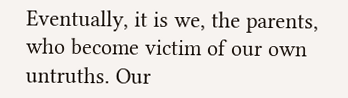Eventually, it is we, the parents, who become victim of our own untruths. Our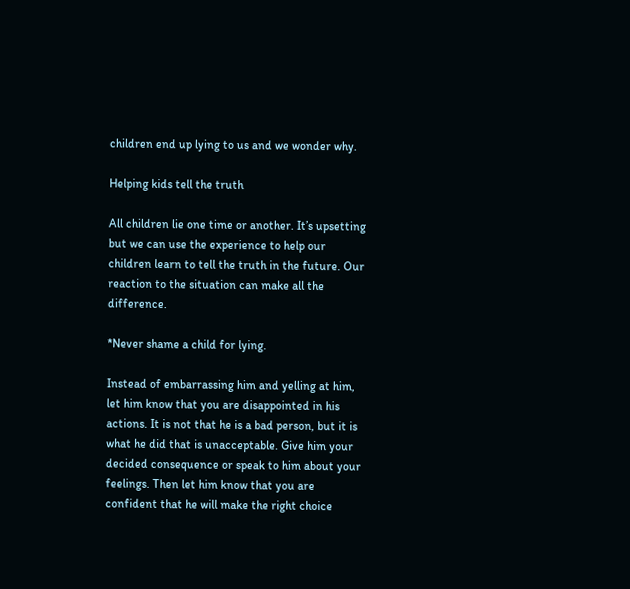children end up lying to us and we wonder why.

Helping kids tell the truth

All children lie one time or another. It’s upsetting but we can use the experience to help our children learn to tell the truth in the future. Our reaction to the situation can make all the difference.

*Never shame a child for lying.

Instead of embarrassing him and yelling at him, let him know that you are disappointed in his actions. It is not that he is a bad person, but it is what he did that is unacceptable. Give him your decided consequence or speak to him about your feelings. Then let him know that you are confident that he will make the right choice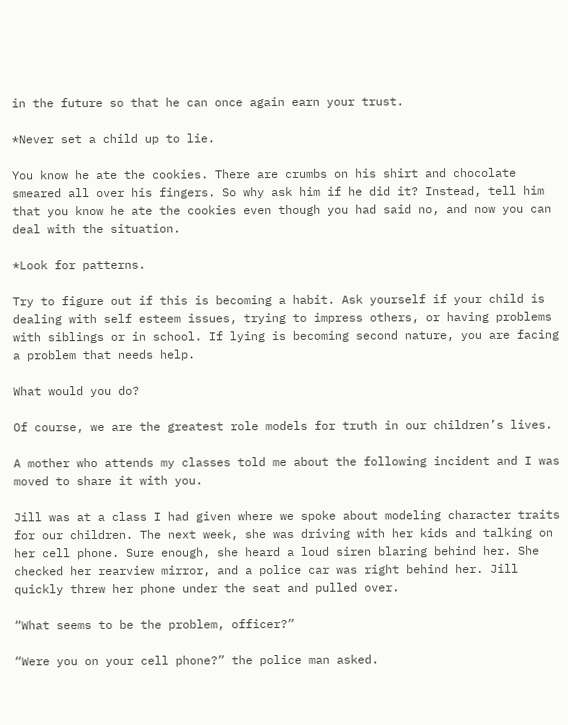in the future so that he can once again earn your trust.

*Never set a child up to lie.

You know he ate the cookies. There are crumbs on his shirt and chocolate smeared all over his fingers. So why ask him if he did it? Instead, tell him that you know he ate the cookies even though you had said no, and now you can deal with the situation.

*Look for patterns.

Try to figure out if this is becoming a habit. Ask yourself if your child is dealing with self esteem issues, trying to impress others, or having problems with siblings or in school. If lying is becoming second nature, you are facing a problem that needs help.

What would you do?

Of course, we are the greatest role models for truth in our children’s lives.

A mother who attends my classes told me about the following incident and I was moved to share it with you.

Jill was at a class I had given where we spoke about modeling character traits for our children. The next week, she was driving with her kids and talking on her cell phone. Sure enough, she heard a loud siren blaring behind her. She checked her rearview mirror, and a police car was right behind her. Jill quickly threw her phone under the seat and pulled over.

“What seems to be the problem, officer?”

“Were you on your cell phone?” the police man asked.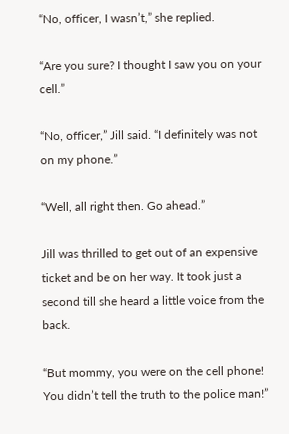“No, officer, I wasn’t,” she replied.

“Are you sure? I thought I saw you on your cell.”

“No, officer,” Jill said. “I definitely was not on my phone.”

“Well, all right then. Go ahead.”

Jill was thrilled to get out of an expensive ticket and be on her way. It took just a second till she heard a little voice from the back.

“But mommy, you were on the cell phone! You didn’t tell the truth to the police man!”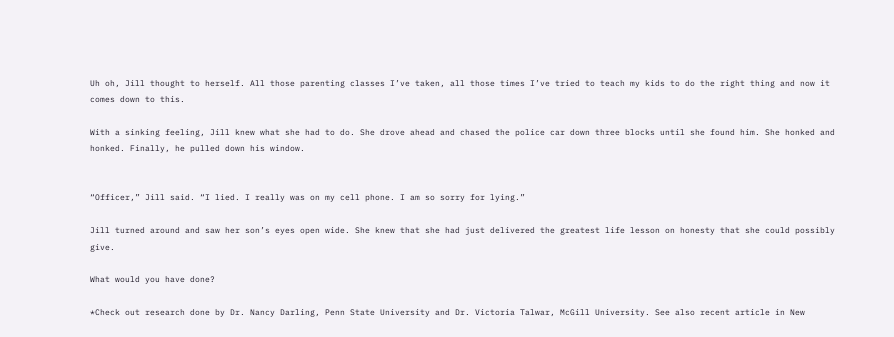Uh oh, Jill thought to herself. All those parenting classes I’ve taken, all those times I’ve tried to teach my kids to do the right thing and now it comes down to this.

With a sinking feeling, Jill knew what she had to do. She drove ahead and chased the police car down three blocks until she found him. She honked and honked. Finally, he pulled down his window.


“Officer,” Jill said. “I lied. I really was on my cell phone. I am so sorry for lying.”

Jill turned around and saw her son’s eyes open wide. She knew that she had just delivered the greatest life lesson on honesty that she could possibly give.

What would you have done?

*Check out research done by Dr. Nancy Darling, Penn State University and Dr. Victoria Talwar, McGill University. See also recent article in New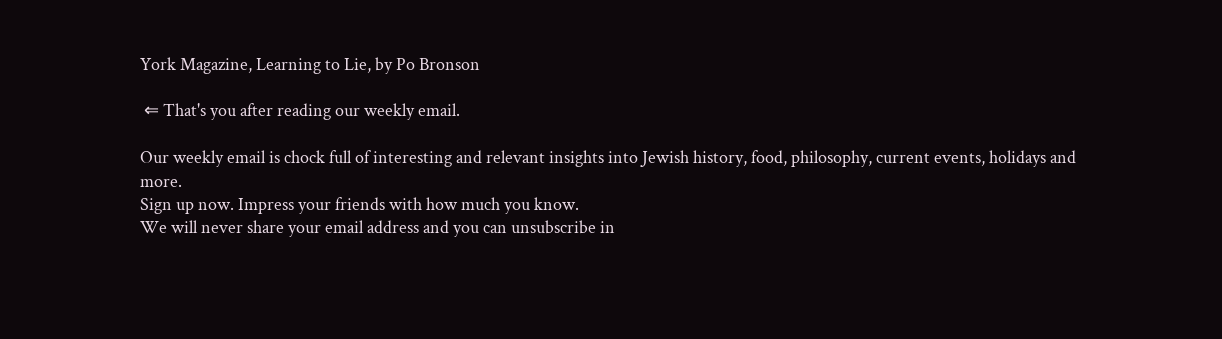York Magazine, Learning to Lie, by Po Bronson

 ⇐ That's you after reading our weekly email.

Our weekly email is chock full of interesting and relevant insights into Jewish history, food, philosophy, current events, holidays and more.
Sign up now. Impress your friends with how much you know.
We will never share your email address and you can unsubscribe in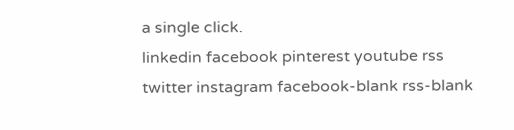a single click.
linkedin facebook pinterest youtube rss twitter instagram facebook-blank rss-blank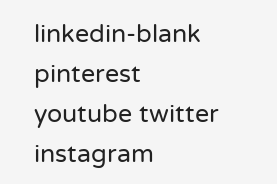linkedin-blank pinterest youtube twitter instagram